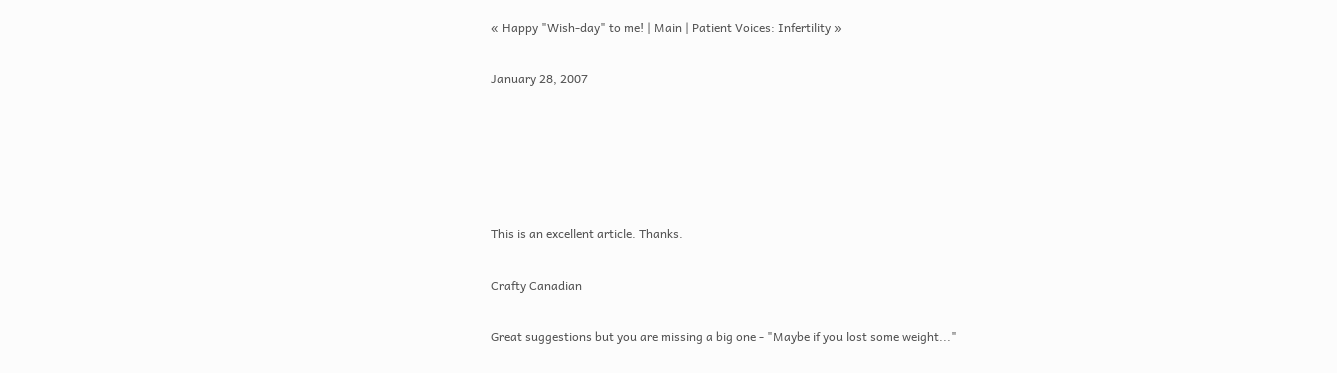« Happy "Wish-day" to me! | Main | Patient Voices: Infertility »

January 28, 2007





This is an excellent article. Thanks.

Crafty Canadian

Great suggestions but you are missing a big one - "Maybe if you lost some weight..."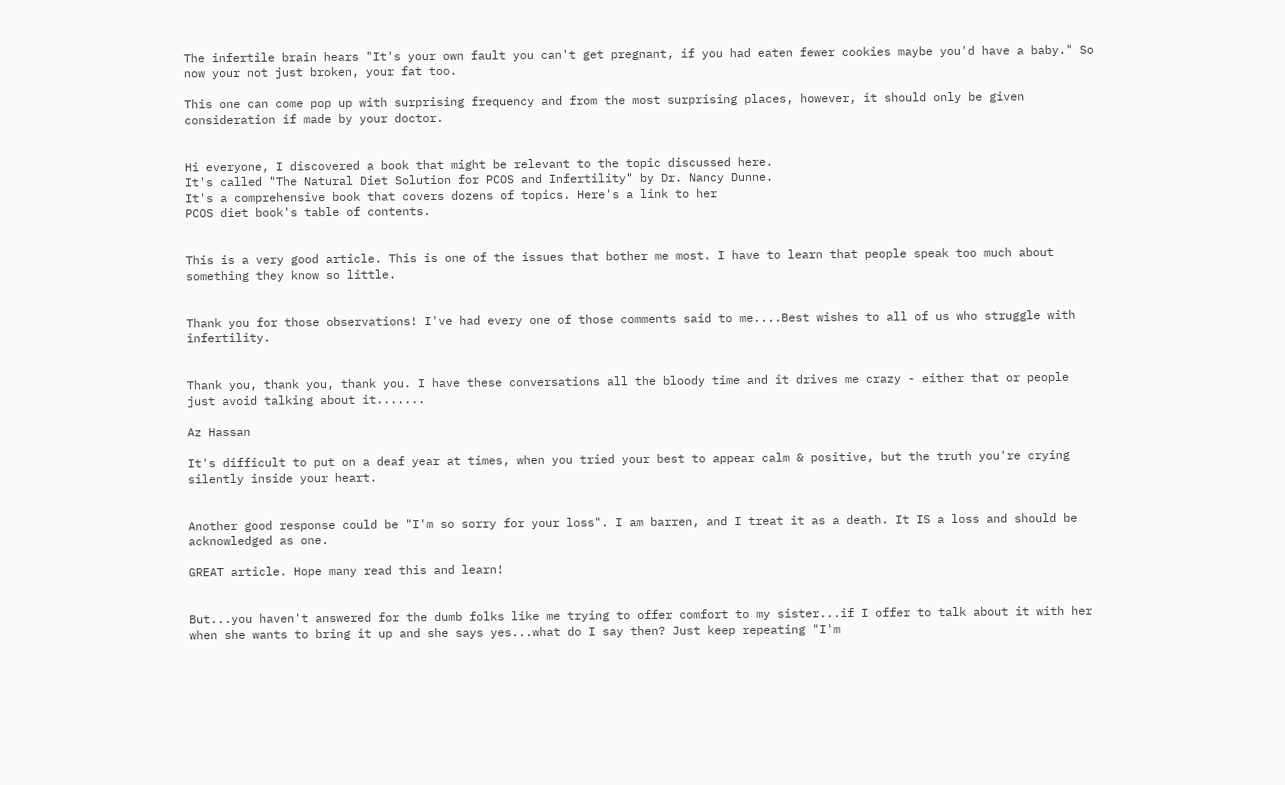The infertile brain hears "It's your own fault you can't get pregnant, if you had eaten fewer cookies maybe you'd have a baby." So now your not just broken, your fat too.

This one can come pop up with surprising frequency and from the most surprising places, however, it should only be given consideration if made by your doctor.


Hi everyone, I discovered a book that might be relevant to the topic discussed here.
It's called "The Natural Diet Solution for PCOS and Infertility" by Dr. Nancy Dunne.
It's a comprehensive book that covers dozens of topics. Here's a link to her
PCOS diet book's table of contents.


This is a very good article. This is one of the issues that bother me most. I have to learn that people speak too much about something they know so little.


Thank you for those observations! I've had every one of those comments said to me....Best wishes to all of us who struggle with infertility.


Thank you, thank you, thank you. I have these conversations all the bloody time and it drives me crazy - either that or people just avoid talking about it.......

Az Hassan

It's difficult to put on a deaf year at times, when you tried your best to appear calm & positive, but the truth you're crying silently inside your heart.


Another good response could be "I'm so sorry for your loss". I am barren, and I treat it as a death. It IS a loss and should be acknowledged as one.

GREAT article. Hope many read this and learn!


But...you haven't answered for the dumb folks like me trying to offer comfort to my sister...if I offer to talk about it with her when she wants to bring it up and she says yes...what do I say then? Just keep repeating "I'm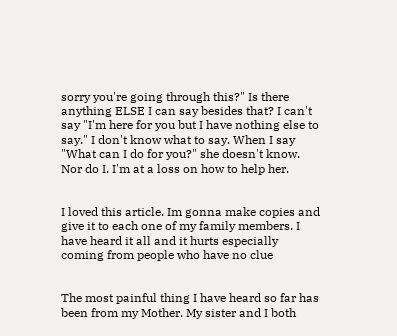sorry you're going through this?" Is there anything ELSE I can say besides that? I can't say "I'm here for you but I have nothing else to say." I don't know what to say. When I say "What can I do for you?" she doesn't know. Nor do I. I'm at a loss on how to help her.


I loved this article. Im gonna make copies and give it to each one of my family members. I have heard it all and it hurts especially coming from people who have no clue


The most painful thing I have heard so far has been from my Mother. My sister and I both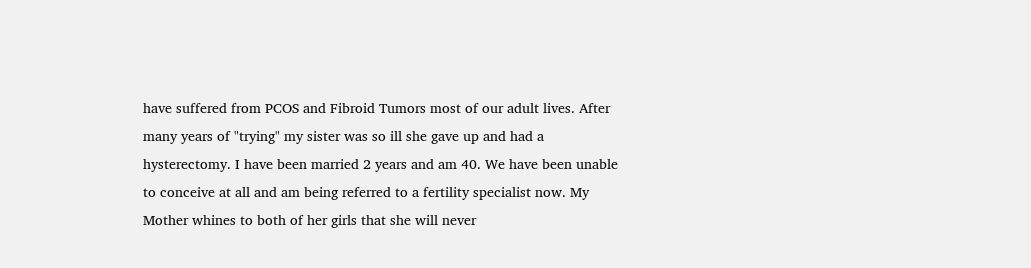have suffered from PCOS and Fibroid Tumors most of our adult lives. After many years of "trying" my sister was so ill she gave up and had a hysterectomy. I have been married 2 years and am 40. We have been unable to conceive at all and am being referred to a fertility specialist now. My Mother whines to both of her girls that she will never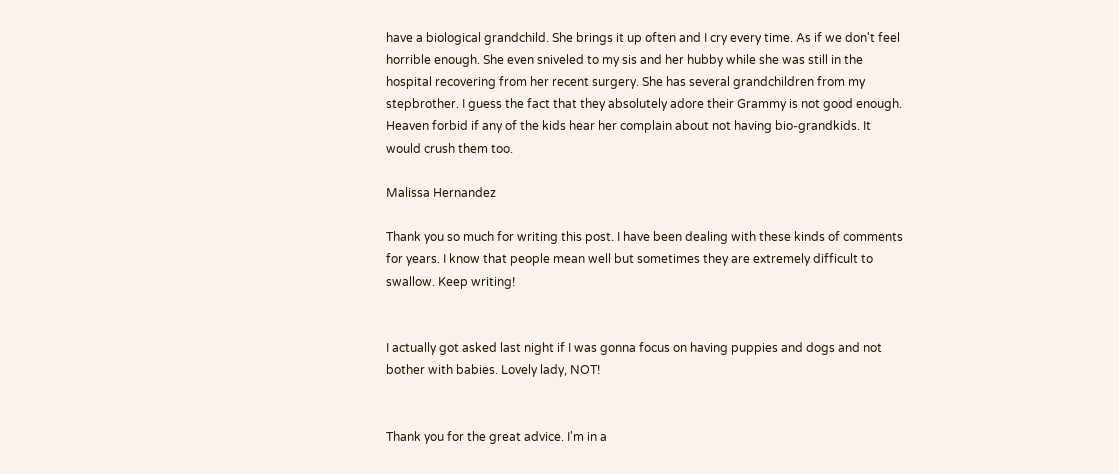have a biological grandchild. She brings it up often and I cry every time. As if we don't feel horrible enough. She even sniveled to my sis and her hubby while she was still in the hospital recovering from her recent surgery. She has several grandchildren from my stepbrother. I guess the fact that they absolutely adore their Grammy is not good enough. Heaven forbid if any of the kids hear her complain about not having bio-grandkids. It would crush them too.

Malissa Hernandez

Thank you so much for writing this post. I have been dealing with these kinds of comments for years. I know that people mean well but sometimes they are extremely difficult to swallow. Keep writing!


I actually got asked last night if I was gonna focus on having puppies and dogs and not bother with babies. Lovely lady, NOT!


Thank you for the great advice. I'm in a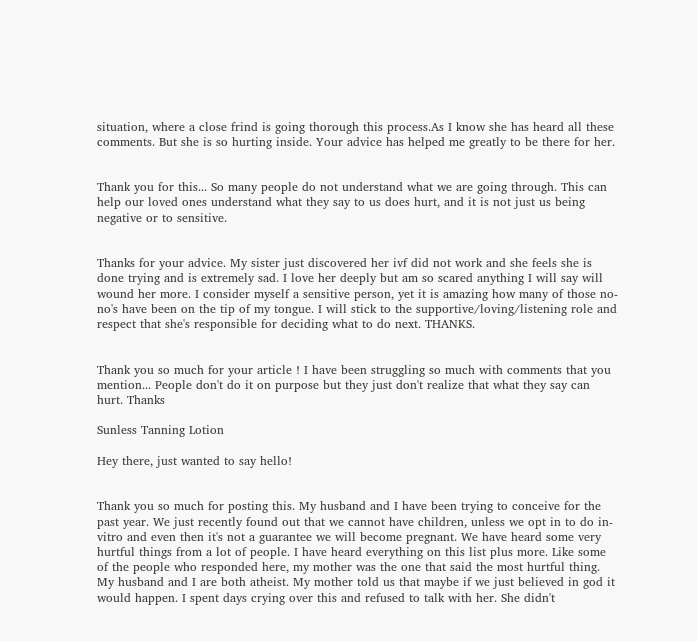situation, where a close frind is going thorough this process.As I know she has heard all these comments. But she is so hurting inside. Your advice has helped me greatly to be there for her.


Thank you for this... So many people do not understand what we are going through. This can help our loved ones understand what they say to us does hurt, and it is not just us being negative or to sensitive.


Thanks for your advice. My sister just discovered her ivf did not work and she feels she is done trying and is extremely sad. I love her deeply but am so scared anything I will say will wound her more. I consider myself a sensitive person, yet it is amazing how many of those no-no's have been on the tip of my tongue. I will stick to the supportive/loving/listening role and respect that she's responsible for deciding what to do next. THANKS.


Thank you so much for your article ! I have been struggling so much with comments that you mention... People don't do it on purpose but they just don't realize that what they say can hurt. Thanks

Sunless Tanning Lotion

Hey there, just wanted to say hello!


Thank you so much for posting this. My husband and I have been trying to conceive for the past year. We just recently found out that we cannot have children, unless we opt in to do in-vitro and even then it's not a guarantee we will become pregnant. We have heard some very hurtful things from a lot of people. I have heard everything on this list plus more. Like some of the people who responded here, my mother was the one that said the most hurtful thing. My husband and I are both atheist. My mother told us that maybe if we just believed in god it would happen. I spent days crying over this and refused to talk with her. She didn't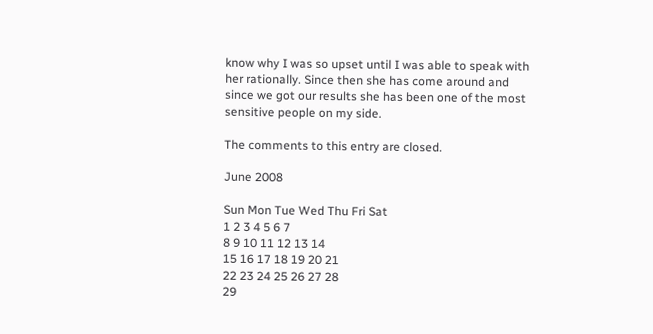know why I was so upset until I was able to speak with her rationally. Since then she has come around and since we got our results she has been one of the most sensitive people on my side.

The comments to this entry are closed.

June 2008

Sun Mon Tue Wed Thu Fri Sat
1 2 3 4 5 6 7
8 9 10 11 12 13 14
15 16 17 18 19 20 21
22 23 24 25 26 27 28
29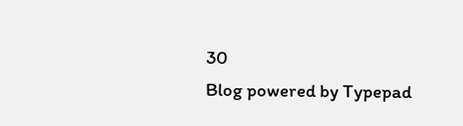30
Blog powered by Typepad